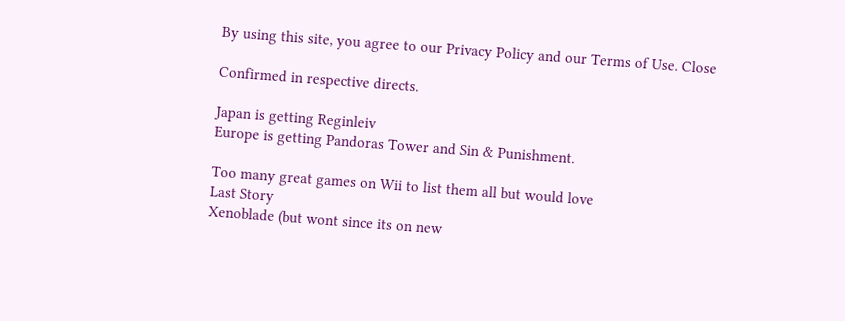By using this site, you agree to our Privacy Policy and our Terms of Use. Close

Confirmed in respective directs.

Japan is getting Reginleiv
Europe is getting Pandoras Tower and Sin & Punishment.

Too many great games on Wii to list them all but would love
Last Story
Xenoblade (but wont since its on new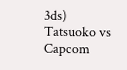3ds)
Tatsuoko vs Capcom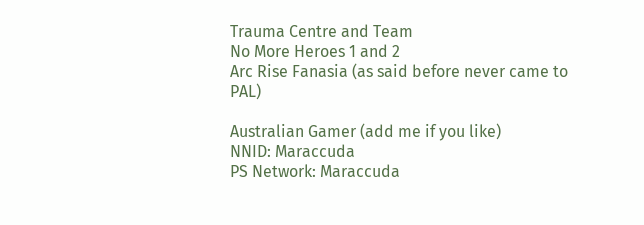Trauma Centre and Team
No More Heroes 1 and 2
Arc Rise Fanasia (as said before never came to PAL)

Australian Gamer (add me if you like)
NNID: Maraccuda
PS Network: Maraccuda